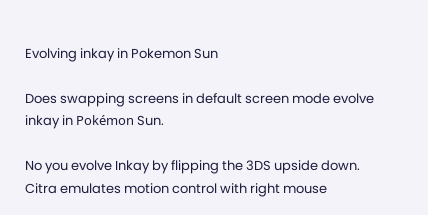Evolving inkay in Pokemon Sun

Does swapping screens in default screen mode evolve inkay in Pokémon Sun.

No you evolve Inkay by flipping the 3DS upside down. Citra emulates motion control with right mouse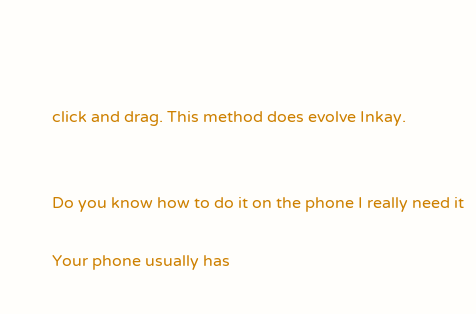click and drag. This method does evolve Inkay.


Do you know how to do it on the phone I really need it

Your phone usually has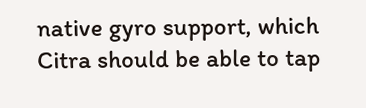native gyro support, which Citra should be able to tap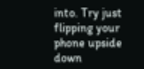into. Try just flipping your phone upside down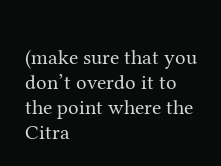(make sure that you don’t overdo it to the point where the Citra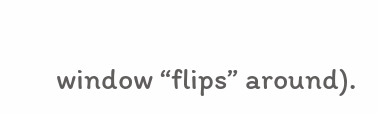window “flips” around).